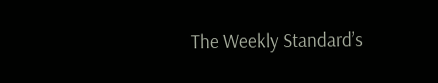The Weekly Standard’s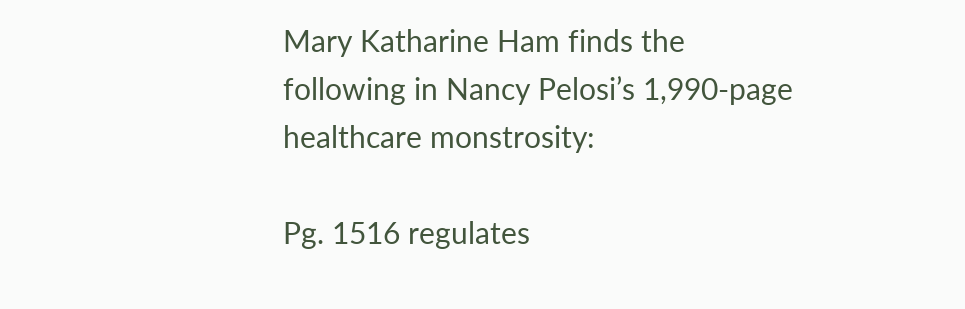Mary Katharine Ham finds the following in Nancy Pelosi’s 1,990-page healthcare monstrosity:

Pg. 1516 regulates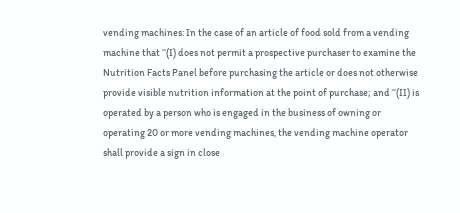vending machines: In the case of an article of food sold from a vending machine that ‘‘(I) does not permit a prospective purchaser to examine the Nutrition Facts Panel before purchasing the article or does not otherwise provide visible nutrition information at the point of purchase; and ‘‘(II) is operated by a person who is engaged in the business of owning or operating 20 or more vending machines, the vending machine operator shall provide a sign in close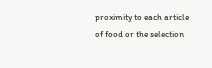proximity to each article of food or the selection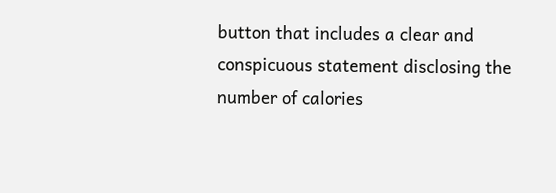button that includes a clear and conspicuous statement disclosing the number of calories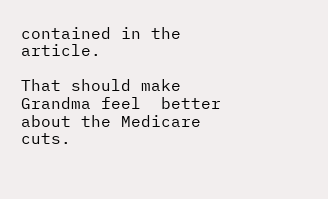contained in the article.

That should make Grandma feel  better about the Medicare cuts.